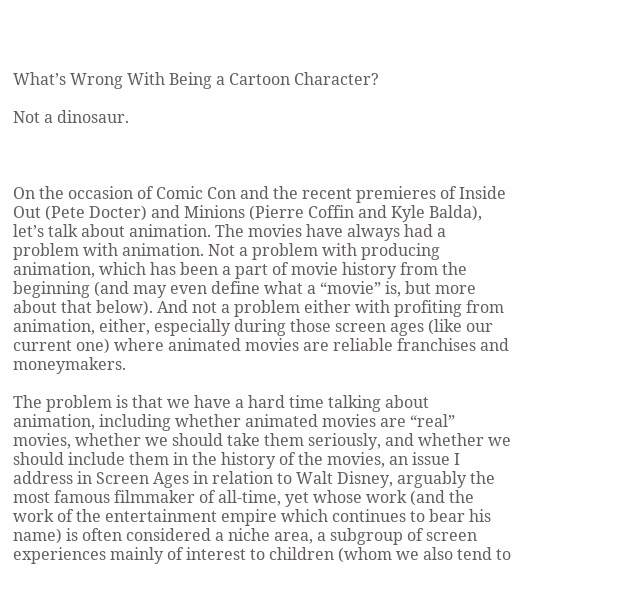What’s Wrong With Being a Cartoon Character?

Not a dinosaur.



On the occasion of Comic Con and the recent premieres of Inside Out (Pete Docter) and Minions (Pierre Coffin and Kyle Balda), let’s talk about animation. The movies have always had a problem with animation. Not a problem with producing animation, which has been a part of movie history from the beginning (and may even define what a “movie” is, but more about that below). And not a problem either with profiting from animation, either, especially during those screen ages (like our current one) where animated movies are reliable franchises and moneymakers.

The problem is that we have a hard time talking about animation, including whether animated movies are “real” movies, whether we should take them seriously, and whether we should include them in the history of the movies, an issue I address in Screen Ages in relation to Walt Disney, arguably the most famous filmmaker of all-time, yet whose work (and the work of the entertainment empire which continues to bear his name) is often considered a niche area, a subgroup of screen experiences mainly of interest to children (whom we also tend to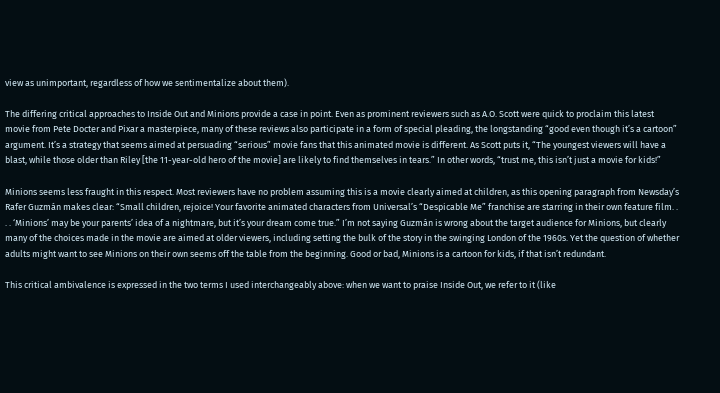view as unimportant, regardless of how we sentimentalize about them).

The differing critical approaches to Inside Out and Minions provide a case in point. Even as prominent reviewers such as A.O. Scott were quick to proclaim this latest movie from Pete Docter and Pixar a masterpiece, many of these reviews also participate in a form of special pleading, the longstanding “good even though it’s a cartoon” argument. It’s a strategy that seems aimed at persuading “serious” movie fans that this animated movie is different. As Scott puts it, “The youngest viewers will have a blast, while those older than Riley [the 11-year-old hero of the movie] are likely to find themselves in tears.” In other words, “trust me, this isn’t just a movie for kids!”

Minions seems less fraught in this respect. Most reviewers have no problem assuming this is a movie clearly aimed at children, as this opening paragraph from Newsday’s Rafer Guzmán makes clear: “Small children, rejoice! Your favorite animated characters from Universal’s “Despicable Me” franchise are starring in their own feature film. . . . ‘Minions’ may be your parents’ idea of a nightmare, but it’s your dream come true.” I’m not saying Guzmán is wrong about the target audience for Minions, but clearly many of the choices made in the movie are aimed at older viewers, including setting the bulk of the story in the swinging London of the 1960s. Yet the question of whether adults might want to see Minions on their own seems off the table from the beginning. Good or bad, Minions is a cartoon for kids, if that isn’t redundant.

This critical ambivalence is expressed in the two terms I used interchangeably above: when we want to praise Inside Out, we refer to it (like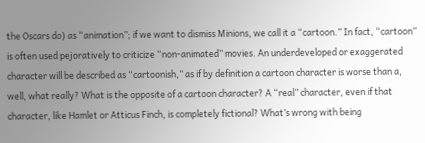the Oscars do) as “animation”; if we want to dismiss Minions, we call it a “cartoon.” In fact, “cartoon” is often used pejoratively to criticize “non-animated” movies. An underdeveloped or exaggerated character will be described as “cartoonish,” as if by definition a cartoon character is worse than a, well, what really? What is the opposite of a cartoon character? A “real” character, even if that character, like Hamlet or Atticus Finch, is completely fictional? What’s wrong with being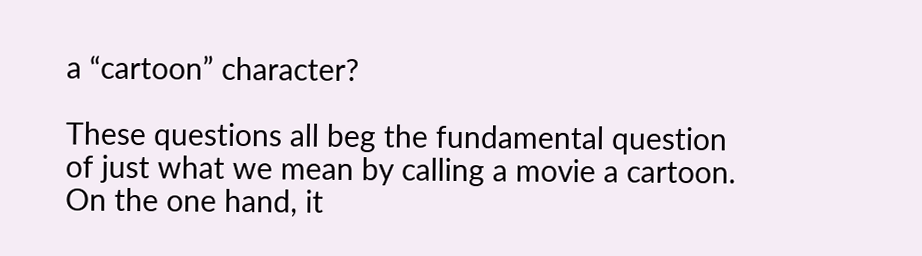a “cartoon” character?

These questions all beg the fundamental question of just what we mean by calling a movie a cartoon. On the one hand, it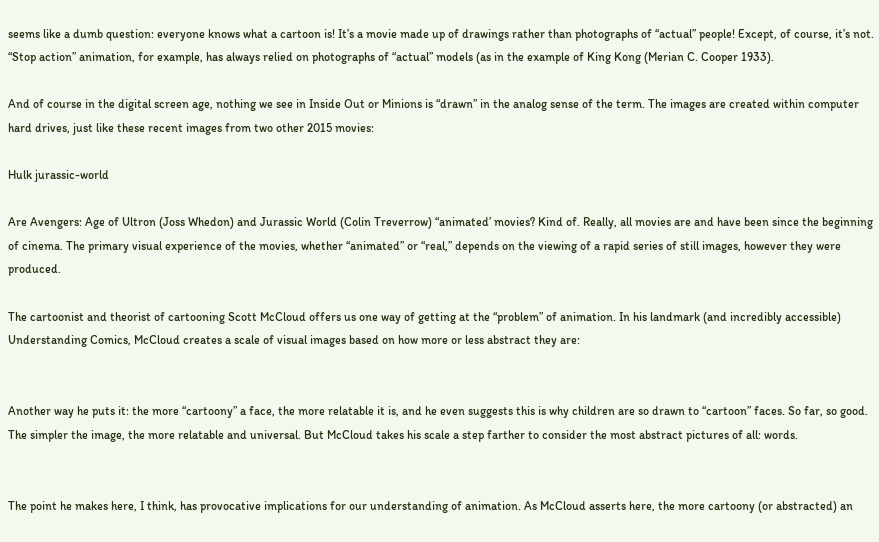seems like a dumb question: everyone knows what a cartoon is! It’s a movie made up of drawings rather than photographs of “actual” people! Except, of course, it’s not. “Stop action” animation, for example, has always relied on photographs of “actual” models (as in the example of King Kong (Merian C. Cooper 1933).

And of course in the digital screen age, nothing we see in Inside Out or Minions is “drawn” in the analog sense of the term. The images are created within computer hard drives, just like these recent images from two other 2015 movies:

Hulk jurassic-world

Are Avengers: Age of Ultron (Joss Whedon) and Jurassic World (Colin Treverrow) “animated’ movies? Kind of. Really, all movies are and have been since the beginning of cinema. The primary visual experience of the movies, whether “animated” or “real,” depends on the viewing of a rapid series of still images, however they were produced.

The cartoonist and theorist of cartooning Scott McCloud offers us one way of getting at the “problem” of animation. In his landmark (and incredibly accessible) Understanding Comics, McCloud creates a scale of visual images based on how more or less abstract they are:


Another way he puts it: the more “cartoony” a face, the more relatable it is, and he even suggests this is why children are so drawn to “cartoon” faces. So far, so good. The simpler the image, the more relatable and universal. But McCloud takes his scale a step farther to consider the most abstract pictures of all: words.


The point he makes here, I think, has provocative implications for our understanding of animation. As McCloud asserts here, the more cartoony (or abstracted) an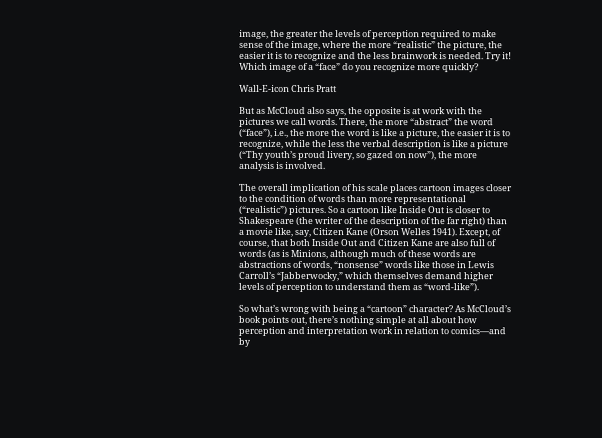image, the greater the levels of perception required to make sense of the image, where the more “realistic” the picture, the easier it is to recognize and the less brainwork is needed. Try it! Which image of a “face” do you recognize more quickly?

Wall-E-icon Chris Pratt

But as McCloud also says, the opposite is at work with the pictures we call words. There, the more “abstract” the word (“face”), i.e., the more the word is like a picture, the easier it is to recognize, while the less the verbal description is like a picture (“Thy youth’s proud livery, so gazed on now”), the more analysis is involved.

The overall implication of his scale places cartoon images closer to the condition of words than more representational (“realistic”) pictures. So a cartoon like Inside Out is closer to Shakespeare (the writer of the description of the far right) than a movie like, say, Citizen Kane (Orson Welles 1941). Except, of course, that both Inside Out and Citizen Kane are also full of words (as is Minions, although much of these words are abstractions of words, “nonsense” words like those in Lewis Carroll’s “Jabberwocky,” which themselves demand higher levels of perception to understand them as “word-like”).

So what’s wrong with being a “cartoon” character? As McCloud’s book points out, there’s nothing simple at all about how perception and interpretation work in relation to comics—and by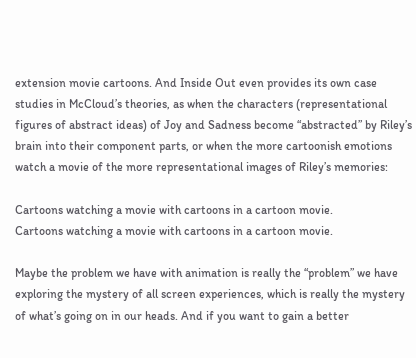extension movie cartoons. And Inside Out even provides its own case studies in McCloud’s theories, as when the characters (representational figures of abstract ideas) of Joy and Sadness become “abstracted” by Riley’s brain into their component parts, or when the more cartoonish emotions watch a movie of the more representational images of Riley’s memories:

Cartoons watching a movie with cartoons in a cartoon movie.
Cartoons watching a movie with cartoons in a cartoon movie.

Maybe the problem we have with animation is really the “problem” we have exploring the mystery of all screen experiences, which is really the mystery of what’s going on in our heads. And if you want to gain a better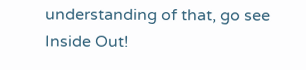understanding of that, go see Inside Out!